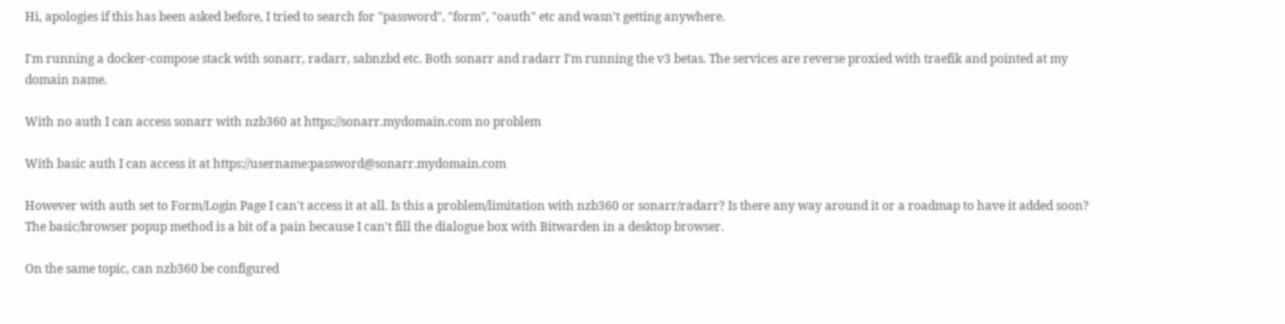Hi, apologies if this has been asked before, I tried to search for "password", "form", "oauth" etc and wasn't getting anywhere.

I'm running a docker-compose stack with sonarr, radarr, sabnzbd etc. Both sonarr and radarr I'm running the v3 betas. The services are reverse proxied with traefik and pointed at my domain name.

With no auth I can access sonarr with nzb360 at https://sonarr.mydomain.com no problem

With basic auth I can access it at https://username:password@sonarr.mydomain.com

However with auth set to Form/Login Page I can't access it at all. Is this a problem/limitation with nzb360 or sonarr/radarr? Is there any way around it or a roadmap to have it added soon? The basic/browser popup method is a bit of a pain because I can't fill the dialogue box with Bitwarden in a desktop browser.

On the same topic, can nzb360 be configured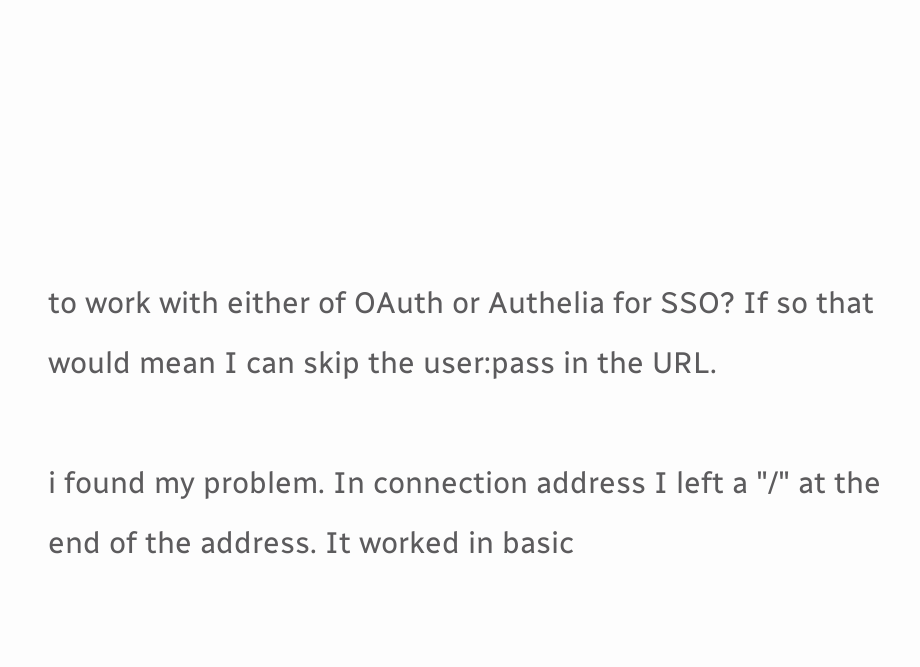to work with either of OAuth or Authelia for SSO? If so that would mean I can skip the user:pass in the URL.

i found my problem. In connection address I left a "/" at the end of the address. It worked in basic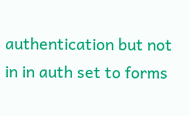authentication but not in in auth set to forms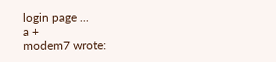login page ...
a +
modem7 wrote: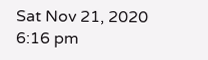Sat Nov 21, 2020 6:16 pm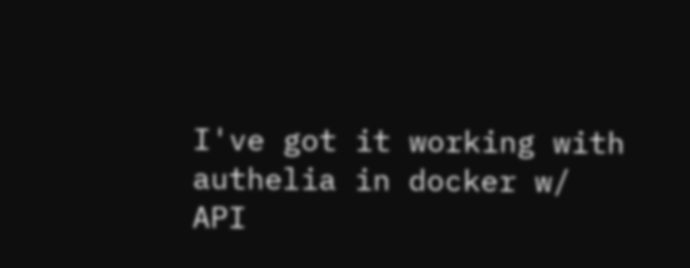I've got it working with authelia in docker w/ API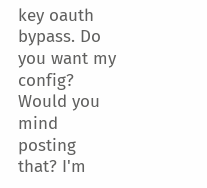key oauth bypass. Do you want my config?
Would you mind posting that? I'm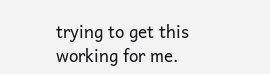trying to get this working for me.